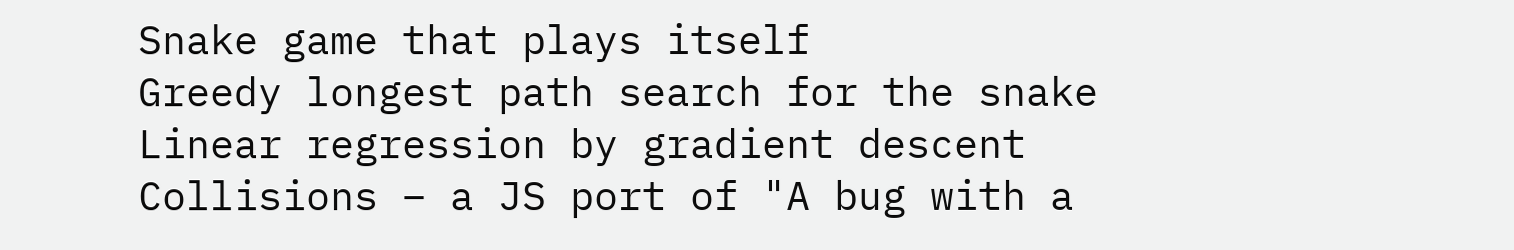Snake game that plays itself
Greedy longest path search for the snake
Linear regression by gradient descent
Collisions – a JS port of "A bug with a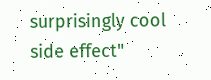surprisingly cool side effect"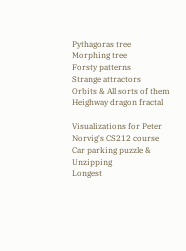Pythagoras tree
Morphing tree
Forsty patterns
Strange attractors
Orbits & All sorts of them
Heighway dragon fractal

Visualizations for Peter Norvig's CS212 course
Car parking puzzle & Unzipping
Longest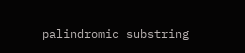palindromic substring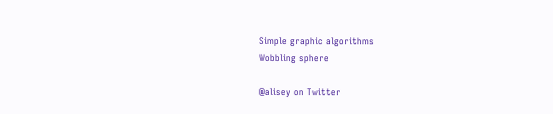Simple graphic algorithms
Wobbling sphere

@alisey on Twitter